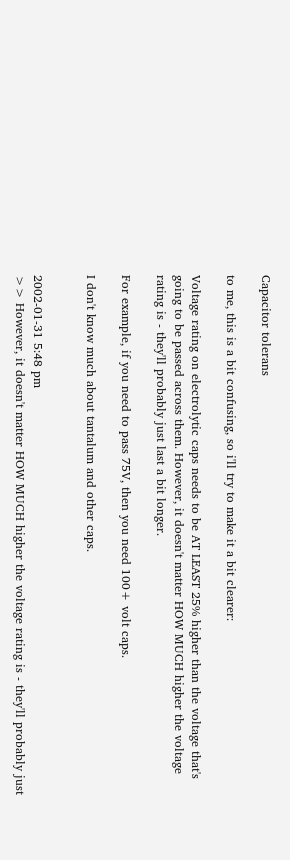Capacitor tolerans

to me, this is a bit confusing, so i'll try to make it a bit clearer:

Voltage rating on electrolytic caps needs to be AT LEAST 25% higher than the voltage that's going to be passed across them. However, it doesn't matter HOW MUCH higher the voltage rating is - they'll probably just last a bit longer.

For example, if you need to pass 75V, then you need 100+ volt caps.

I don't know much about tantalum and other caps.


2002-01-31 5:48 pm
>> However, it doesn't matter HOW MUCH higher the voltage rating is - they'll probably just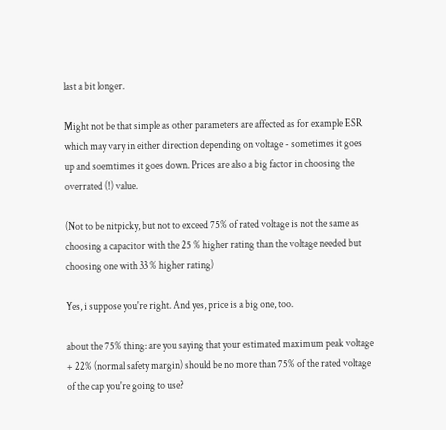last a bit longer.

Might not be that simple as other parameters are affected as for example ESR which may vary in either direction depending on voltage - sometimes it goes up and soemtimes it goes down. Prices are also a big factor in choosing the overrated (!) value.

(Not to be nitpicky, but not to exceed 75% of rated voltage is not the same as choosing a capacitor with the 25 % higher rating than the voltage needed but choosing one with 33 % higher rating)

Yes, i suppose you're right. And yes, price is a big one, too.

about the 75% thing: are you saying that your estimated maximum peak voltage + 22% (normal safety margin) should be no more than 75% of the rated voltage of the cap you're going to use?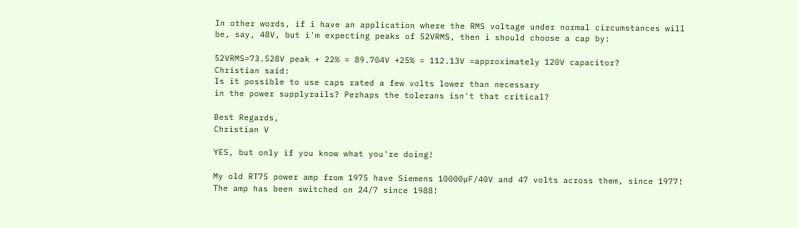In other words, if i have an application where the RMS voltage under normal circumstances will be, say, 48V, but i'm expecting peaks of 52VRMS, then i should choose a cap by:

52VRMS=73.528V peak + 22% = 89.704V +25% = 112.13V =approximately 120V capacitor?
Christian said:
Is it possible to use caps rated a few volts lower than necessary
in the power supplyrails? Perhaps the tolerans isn't that critical?

Best Regards,
Christian V

YES, but only if you know what you're doing!

My old RT75 power amp from 1975 have Siemens 10000µF/40V and 47 volts across them, since 1977! The amp has been switched on 24/7 since 1988!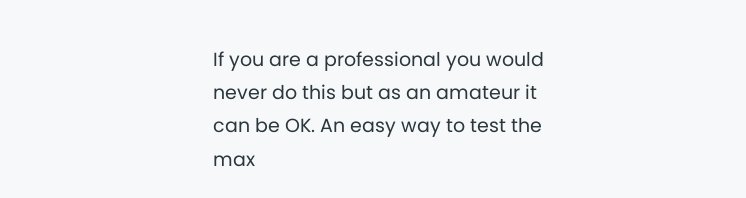If you are a professional you would never do this but as an amateur it can be OK. An easy way to test the max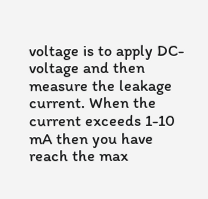voltage is to apply DC-voltage and then measure the leakage current. When the current exceeds 1-10 mA then you have reach the max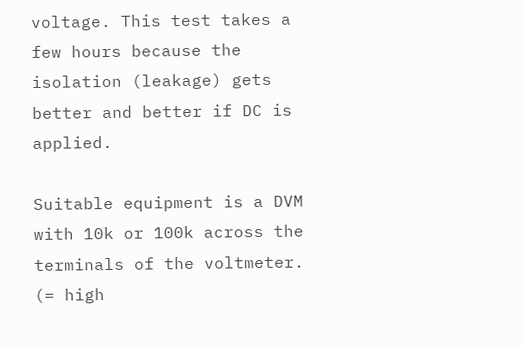voltage. This test takes a few hours because the isolation (leakage) gets better and better if DC is applied.

Suitable equipment is a DVM with 10k or 100k across the terminals of the voltmeter. (= high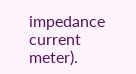impedance current meter).